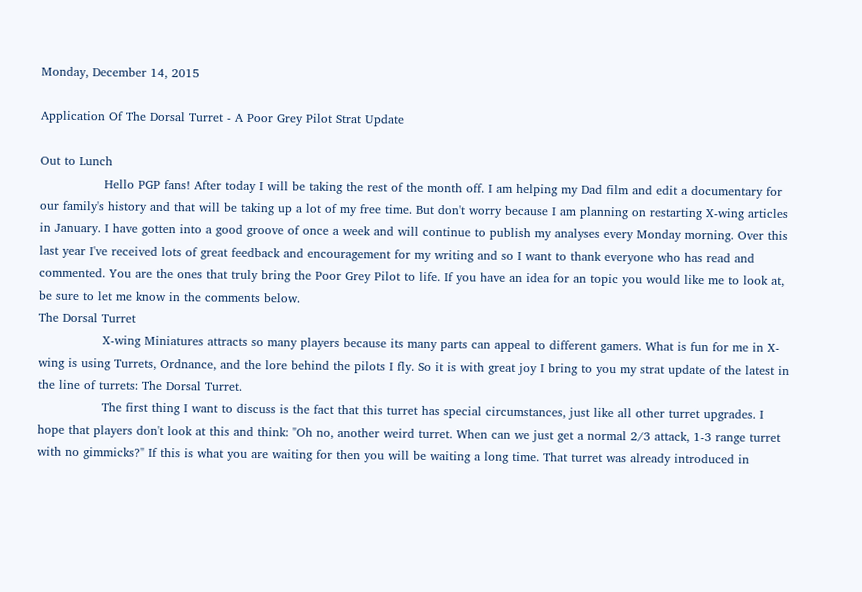Monday, December 14, 2015

Application Of The Dorsal Turret - A Poor Grey Pilot Strat Update

Out to Lunch
                Hello PGP fans! After today I will be taking the rest of the month off. I am helping my Dad film and edit a documentary for our family's history and that will be taking up a lot of my free time. But don't worry because I am planning on restarting X-wing articles in January. I have gotten into a good groove of once a week and will continue to publish my analyses every Monday morning. Over this last year I've received lots of great feedback and encouragement for my writing and so I want to thank everyone who has read and commented. You are the ones that truly bring the Poor Grey Pilot to life. If you have an idea for an topic you would like me to look at, be sure to let me know in the comments below.
The Dorsal Turret
                X-wing Miniatures attracts so many players because its many parts can appeal to different gamers. What is fun for me in X-wing is using Turrets, Ordnance, and the lore behind the pilots I fly. So it is with great joy I bring to you my strat update of the latest in the line of turrets: The Dorsal Turret.
                The first thing I want to discuss is the fact that this turret has special circumstances, just like all other turret upgrades. I hope that players don't look at this and think: "Oh no, another weird turret. When can we just get a normal 2/3 attack, 1-3 range turret with no gimmicks?" If this is what you are waiting for then you will be waiting a long time. That turret was already introduced in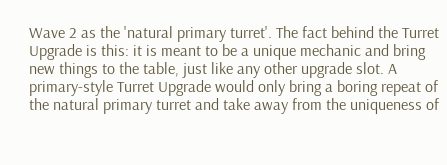Wave 2 as the 'natural primary turret'. The fact behind the Turret Upgrade is this: it is meant to be a unique mechanic and bring new things to the table, just like any other upgrade slot. A primary-style Turret Upgrade would only bring a boring repeat of the natural primary turret and take away from the uniqueness of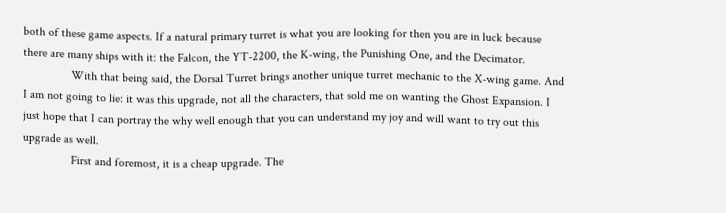both of these game aspects. If a natural primary turret is what you are looking for then you are in luck because there are many ships with it: the Falcon, the YT-2200, the K-wing, the Punishing One, and the Decimator.
                With that being said, the Dorsal Turret brings another unique turret mechanic to the X-wing game. And I am not going to lie: it was this upgrade, not all the characters, that sold me on wanting the Ghost Expansion. I just hope that I can portray the why well enough that you can understand my joy and will want to try out this upgrade as well.
                First and foremost, it is a cheap upgrade. The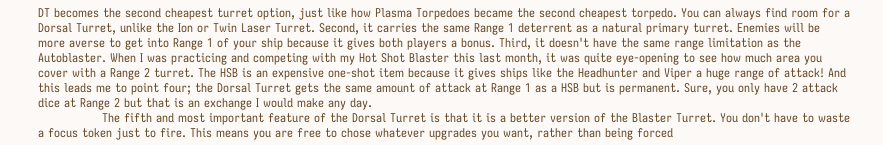DT becomes the second cheapest turret option, just like how Plasma Torpedoes became the second cheapest torpedo. You can always find room for a Dorsal Turret, unlike the Ion or Twin Laser Turret. Second, it carries the same Range 1 deterrent as a natural primary turret. Enemies will be more averse to get into Range 1 of your ship because it gives both players a bonus. Third, it doesn't have the same range limitation as the Autoblaster. When I was practicing and competing with my Hot Shot Blaster this last month, it was quite eye-opening to see how much area you cover with a Range 2 turret. The HSB is an expensive one-shot item because it gives ships like the Headhunter and Viper a huge range of attack! And this leads me to point four; the Dorsal Turret gets the same amount of attack at Range 1 as a HSB but is permanent. Sure, you only have 2 attack dice at Range 2 but that is an exchange I would make any day.
                The fifth and most important feature of the Dorsal Turret is that it is a better version of the Blaster Turret. You don't have to waste a focus token just to fire. This means you are free to chose whatever upgrades you want, rather than being forced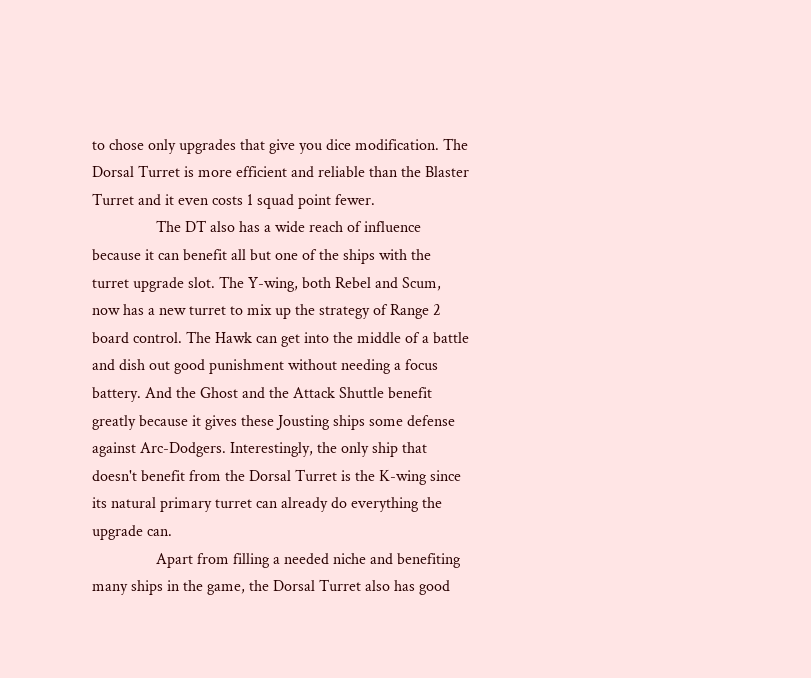to chose only upgrades that give you dice modification. The Dorsal Turret is more efficient and reliable than the Blaster Turret and it even costs 1 squad point fewer.
                The DT also has a wide reach of influence because it can benefit all but one of the ships with the turret upgrade slot. The Y-wing, both Rebel and Scum, now has a new turret to mix up the strategy of Range 2 board control. The Hawk can get into the middle of a battle and dish out good punishment without needing a focus battery. And the Ghost and the Attack Shuttle benefit greatly because it gives these Jousting ships some defense against Arc-Dodgers. Interestingly, the only ship that doesn't benefit from the Dorsal Turret is the K-wing since its natural primary turret can already do everything the upgrade can.
                Apart from filling a needed niche and benefiting many ships in the game, the Dorsal Turret also has good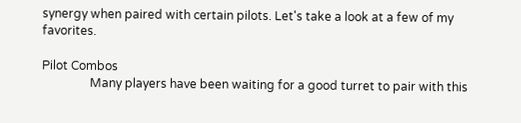synergy when paired with certain pilots. Let's take a look at a few of my favorites.

Pilot Combos
                Many players have been waiting for a good turret to pair with this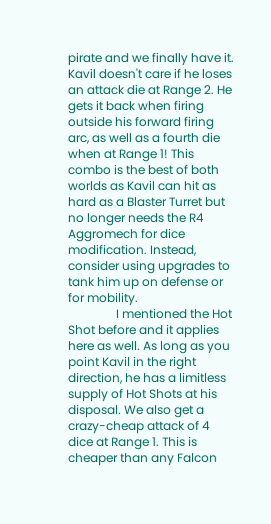pirate and we finally have it. Kavil doesn't care if he loses an attack die at Range 2. He gets it back when firing outside his forward firing arc, as well as a fourth die when at Range 1! This combo is the best of both worlds as Kavil can hit as hard as a Blaster Turret but no longer needs the R4 Aggromech for dice modification. Instead, consider using upgrades to tank him up on defense or for mobility.
                I mentioned the Hot Shot before and it applies here as well. As long as you point Kavil in the right direction, he has a limitless supply of Hot Shots at his disposal. We also get a crazy-cheap attack of 4 dice at Range 1. This is cheaper than any Falcon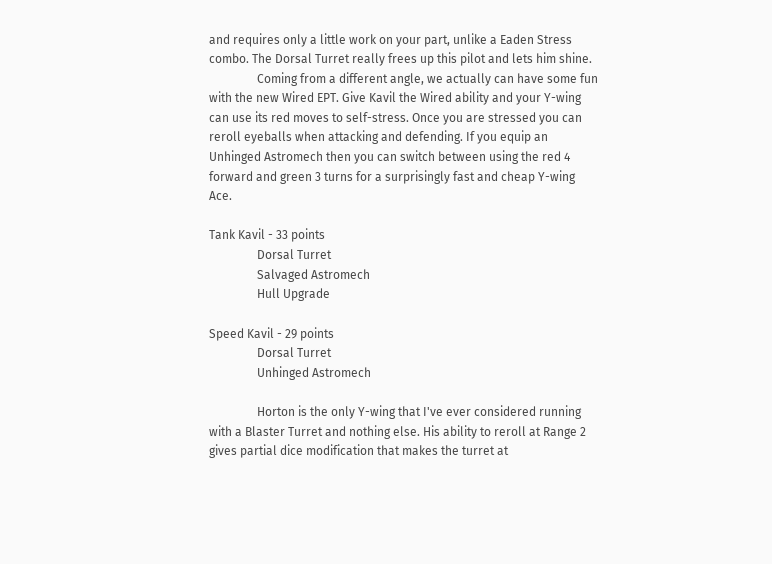and requires only a little work on your part, unlike a Eaden Stress combo. The Dorsal Turret really frees up this pilot and lets him shine.
                Coming from a different angle, we actually can have some fun with the new Wired EPT. Give Kavil the Wired ability and your Y-wing can use its red moves to self-stress. Once you are stressed you can reroll eyeballs when attacking and defending. If you equip an Unhinged Astromech then you can switch between using the red 4 forward and green 3 turns for a surprisingly fast and cheap Y-wing Ace.

Tank Kavil - 33 points
                Dorsal Turret
                Salvaged Astromech
                Hull Upgrade

Speed Kavil - 29 points
                Dorsal Turret
                Unhinged Astromech

                Horton is the only Y-wing that I've ever considered running with a Blaster Turret and nothing else. His ability to reroll at Range 2 gives partial dice modification that makes the turret at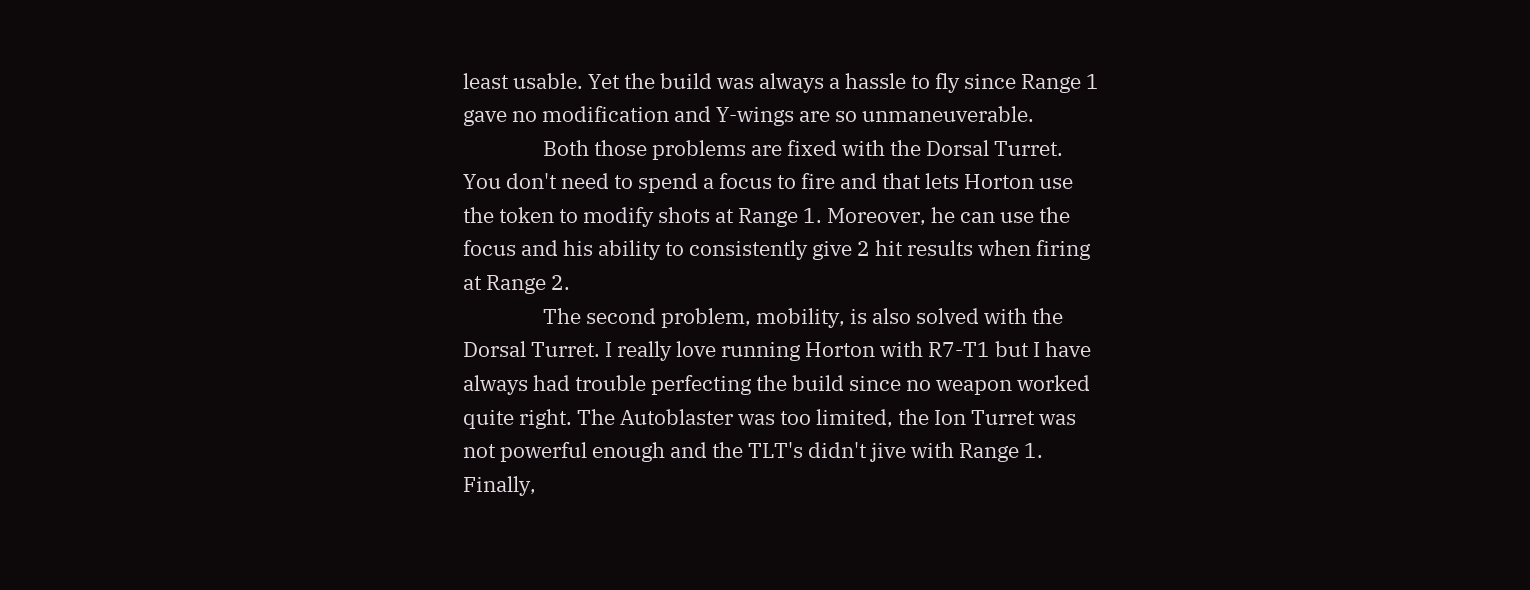least usable. Yet the build was always a hassle to fly since Range 1 gave no modification and Y-wings are so unmaneuverable.
                Both those problems are fixed with the Dorsal Turret. You don't need to spend a focus to fire and that lets Horton use the token to modify shots at Range 1. Moreover, he can use the focus and his ability to consistently give 2 hit results when firing at Range 2.
                The second problem, mobility, is also solved with the Dorsal Turret. I really love running Horton with R7-T1 but I have always had trouble perfecting the build since no weapon worked quite right. The Autoblaster was too limited, the Ion Turret was not powerful enough and the TLT's didn't jive with Range 1. Finally,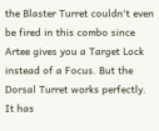the Blaster Turret couldn't even be fired in this combo since Artee gives you a Target Lock instead of a Focus. But the Dorsal Turret works perfectly. It has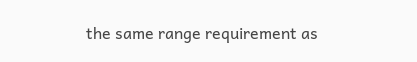the same range requirement as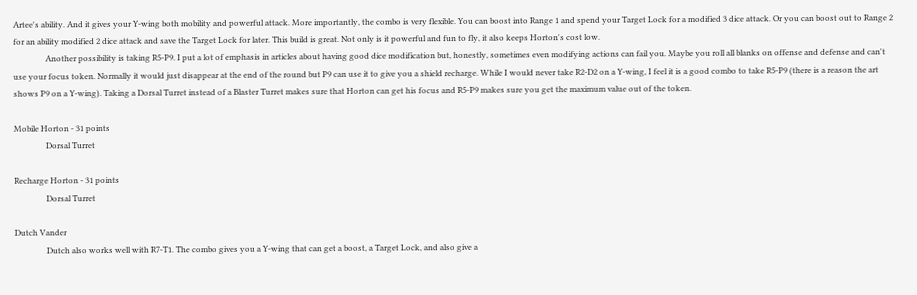Artee's ability. And it gives your Y-wing both mobility and powerful attack. More importantly, the combo is very flexible. You can boost into Range 1 and spend your Target Lock for a modified 3 dice attack. Or you can boost out to Range 2 for an ability modified 2 dice attack and save the Target Lock for later. This build is great. Not only is it powerful and fun to fly, it also keeps Horton's cost low.
                Another possibility is taking R5-P9. I put a lot of emphasis in articles about having good dice modification but, honestly, sometimes even modifying actions can fail you. Maybe you roll all blanks on offense and defense and can't use your focus token. Normally it would just disappear at the end of the round but P9 can use it to give you a shield recharge. While I would never take R2-D2 on a Y-wing, I feel it is a good combo to take R5-P9 (there is a reason the art shows P9 on a Y-wing). Taking a Dorsal Turret instead of a Blaster Turret makes sure that Horton can get his focus and R5-P9 makes sure you get the maximum value out of the token.

Mobile Horton - 31 points
                Dorsal Turret

Recharge Horton - 31 points
                Dorsal Turret

Dutch Vander
                Dutch also works well with R7-T1. The combo gives you a Y-wing that can get a boost, a Target Lock, and also give a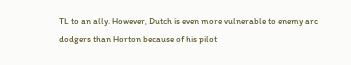TL to an ally. However, Dutch is even more vulnerable to enemy arc dodgers than Horton because of his pilot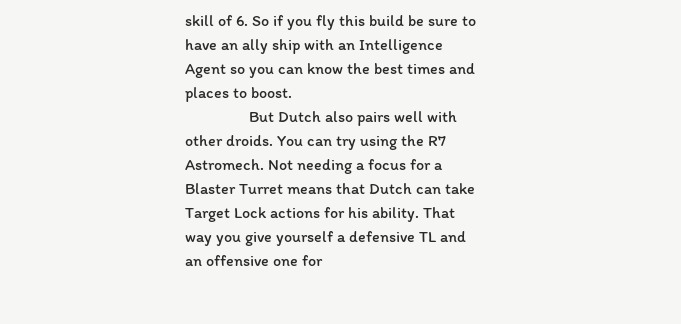skill of 6. So if you fly this build be sure to have an ally ship with an Intelligence Agent so you can know the best times and places to boost.
                But Dutch also pairs well with other droids. You can try using the R7 Astromech. Not needing a focus for a Blaster Turret means that Dutch can take Target Lock actions for his ability. That way you give yourself a defensive TL and an offensive one for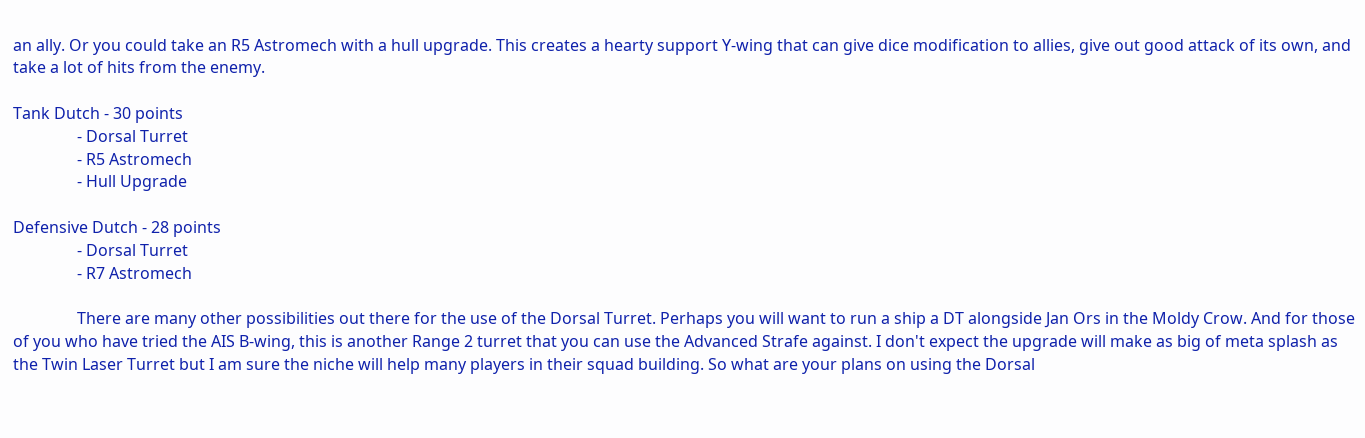an ally. Or you could take an R5 Astromech with a hull upgrade. This creates a hearty support Y-wing that can give dice modification to allies, give out good attack of its own, and take a lot of hits from the enemy.

Tank Dutch - 30 points
                - Dorsal Turret
                - R5 Astromech
                - Hull Upgrade

Defensive Dutch - 28 points
                - Dorsal Turret
                - R7 Astromech

                There are many other possibilities out there for the use of the Dorsal Turret. Perhaps you will want to run a ship a DT alongside Jan Ors in the Moldy Crow. And for those of you who have tried the AIS B-wing, this is another Range 2 turret that you can use the Advanced Strafe against. I don't expect the upgrade will make as big of meta splash as the Twin Laser Turret but I am sure the niche will help many players in their squad building. So what are your plans on using the Dorsal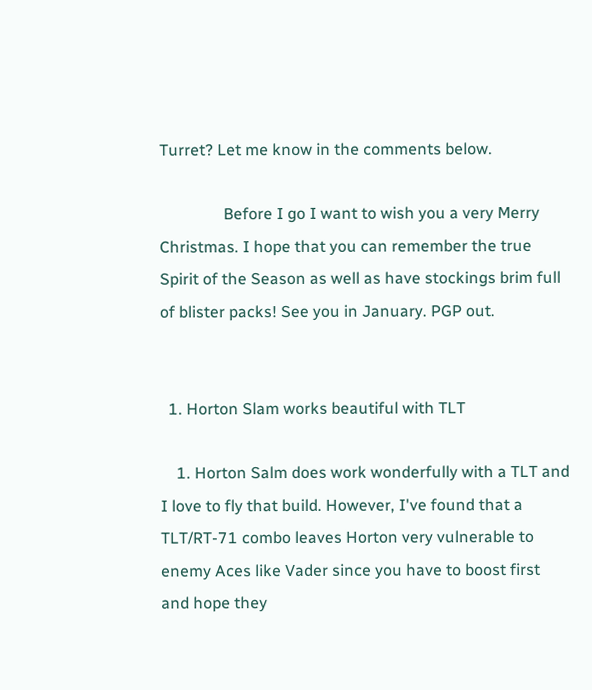Turret? Let me know in the comments below.

                Before I go I want to wish you a very Merry Christmas. I hope that you can remember the true Spirit of the Season as well as have stockings brim full of blister packs! See you in January. PGP out.


  1. Horton Slam works beautiful with TLT

    1. Horton Salm does work wonderfully with a TLT and I love to fly that build. However, I've found that a TLT/RT-71 combo leaves Horton very vulnerable to enemy Aces like Vader since you have to boost first and hope they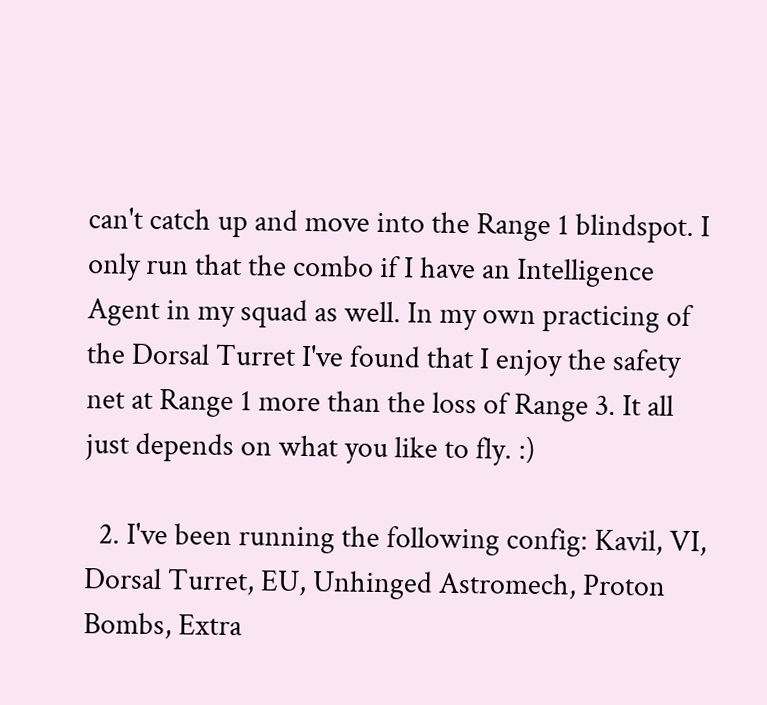can't catch up and move into the Range 1 blindspot. I only run that the combo if I have an Intelligence Agent in my squad as well. In my own practicing of the Dorsal Turret I've found that I enjoy the safety net at Range 1 more than the loss of Range 3. It all just depends on what you like to fly. :)

  2. I've been running the following config: Kavil, VI, Dorsal Turret, EU, Unhinged Astromech, Proton Bombs, Extra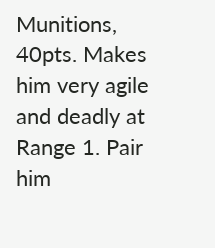Munitions, 40pts. Makes him very agile and deadly at Range 1. Pair him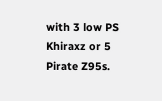with 3 low PS Khiraxz or 5 Pirate Z95s.